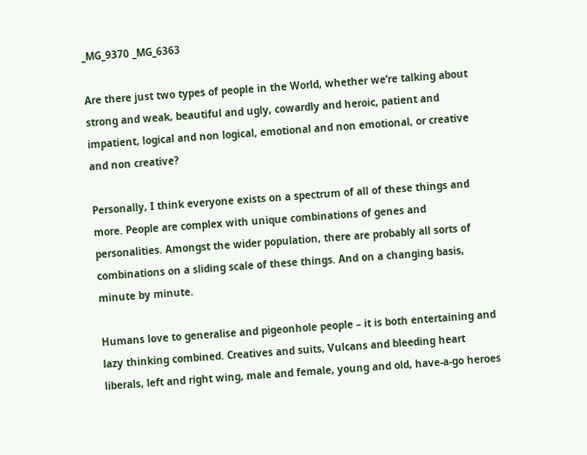_MG_9370 _MG_6363

Are there just two types of people in the World, whether we’re talking about strong and weak, beautiful and ugly, cowardly and heroic, patient and impatient, logical and non logical, emotional and non emotional, or creative and non creative?

Personally, I think everyone exists on a spectrum of all of these things and more. People are complex with unique combinations of genes and personalities. Amongst the wider population, there are probably all sorts of combinations on a sliding scale of these things. And on a changing basis, minute by minute.

Humans love to generalise and pigeonhole people – it is both entertaining and lazy thinking combined. Creatives and suits, Vulcans and bleeding heart liberals, left and right wing, male and female, young and old, have-a-go heroes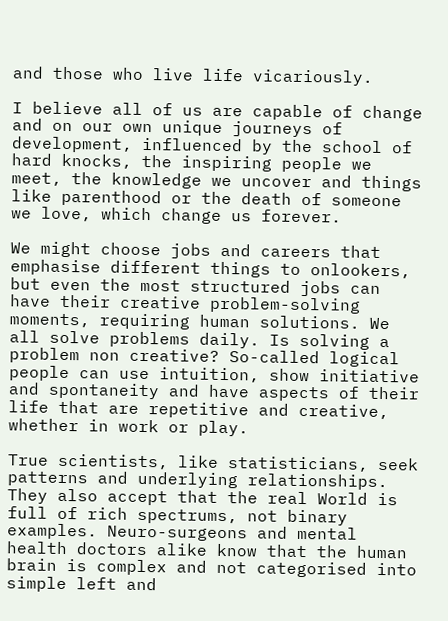and those who live life vicariously.

I believe all of us are capable of change and on our own unique journeys of development, influenced by the school of hard knocks, the inspiring people we meet, the knowledge we uncover and things like parenthood or the death of someone we love, which change us forever.

We might choose jobs and careers that emphasise different things to onlookers, but even the most structured jobs can have their creative problem-solving moments, requiring human solutions. We all solve problems daily. Is solving a problem non creative? So-called logical people can use intuition, show initiative and spontaneity and have aspects of their life that are repetitive and creative, whether in work or play.

True scientists, like statisticians, seek patterns and underlying relationships. They also accept that the real World is full of rich spectrums, not binary examples. Neuro-surgeons and mental health doctors alike know that the human brain is complex and not categorised into simple left and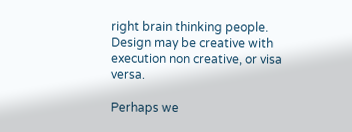right brain thinking people. Design may be creative with execution non creative, or visa versa.

Perhaps we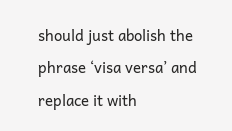should just abolish the phrase ‘visa versa’ and replace it with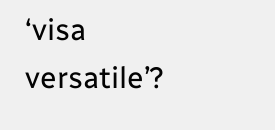‘visa versatile’?